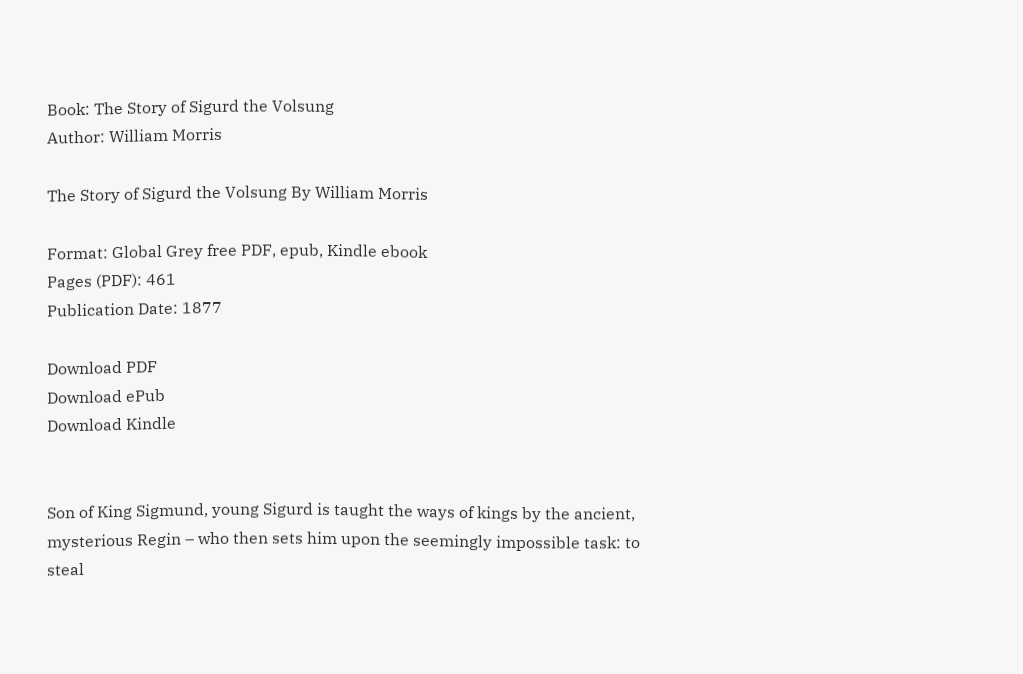Book: The Story of Sigurd the Volsung
Author: William Morris

The Story of Sigurd the Volsung By William Morris

Format: Global Grey free PDF, epub, Kindle ebook
Pages (PDF): 461
Publication Date: 1877

Download PDF
Download ePub
Download Kindle


Son of King Sigmund, young Sigurd is taught the ways of kings by the ancient, mysterious Regin – who then sets him upon the seemingly impossible task: to steal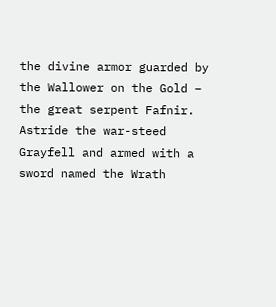the divine armor guarded by the Wallower on the Gold – the great serpent Fafnir. Astride the war-steed Grayfell and armed with a sword named the Wrath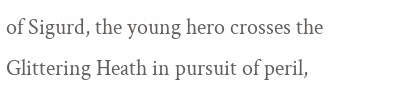of Sigurd, the young hero crosses the Glittering Heath in pursuit of peril,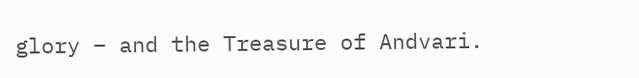glory – and the Treasure of Andvari.